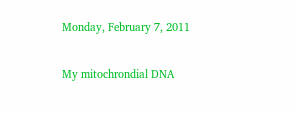Monday, February 7, 2011

My mitochrondial DNA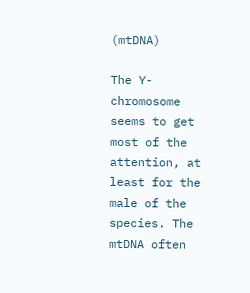(mtDNA)

The Y-chromosome seems to get most of the attention, at least for the male of the species. The mtDNA often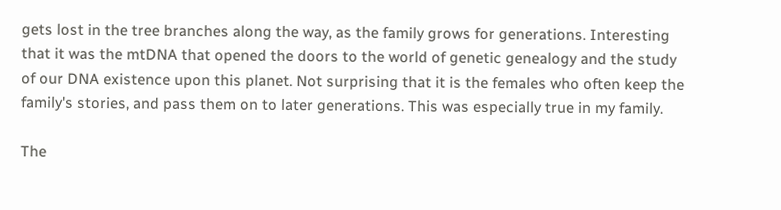gets lost in the tree branches along the way, as the family grows for generations. Interesting that it was the mtDNA that opened the doors to the world of genetic genealogy and the study of our DNA existence upon this planet. Not surprising that it is the females who often keep the family's stories, and pass them on to later generations. This was especially true in my family.

The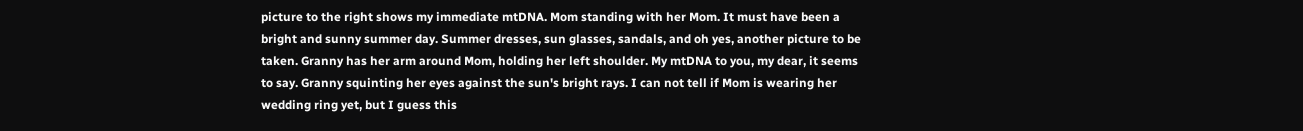picture to the right shows my immediate mtDNA. Mom standing with her Mom. It must have been a bright and sunny summer day. Summer dresses, sun glasses, sandals, and oh yes, another picture to be taken. Granny has her arm around Mom, holding her left shoulder. My mtDNA to you, my dear, it seems to say. Granny squinting her eyes against the sun's bright rays. I can not tell if Mom is wearing her wedding ring yet, but I guess this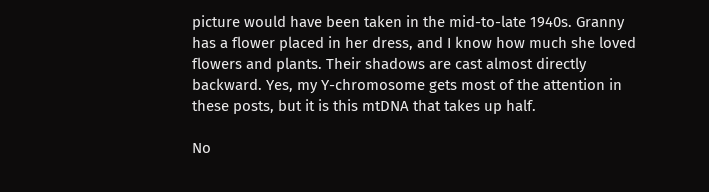picture would have been taken in the mid-to-late 1940s. Granny has a flower placed in her dress, and I know how much she loved flowers and plants. Their shadows are cast almost directly backward. Yes, my Y-chromosome gets most of the attention in these posts, but it is this mtDNA that takes up half.

No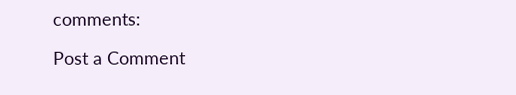comments:

Post a Comment